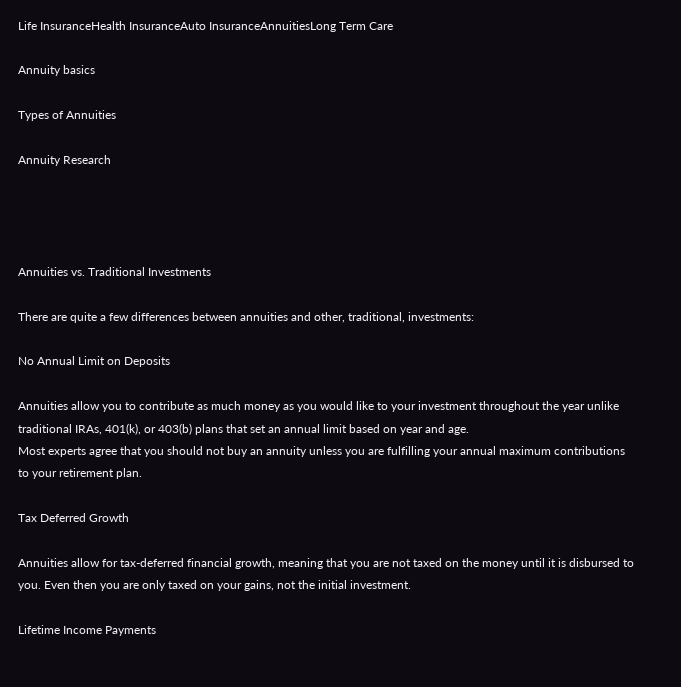Life InsuranceHealth InsuranceAuto InsuranceAnnuitiesLong Term Care

Annuity basics

Types of Annuities

Annuity Research




Annuities vs. Traditional Investments

There are quite a few differences between annuities and other, traditional, investments:

No Annual Limit on Deposits

Annuities allow you to contribute as much money as you would like to your investment throughout the year unlike traditional IRAs, 401(k), or 403(b) plans that set an annual limit based on year and age.
Most experts agree that you should not buy an annuity unless you are fulfilling your annual maximum contributions to your retirement plan.

Tax Deferred Growth

Annuities allow for tax-deferred financial growth, meaning that you are not taxed on the money until it is disbursed to you. Even then you are only taxed on your gains, not the initial investment.

Lifetime Income Payments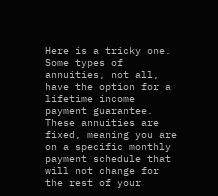Here is a tricky one. Some types of annuities, not all, have the option for a lifetime income payment guarantee. These annuities are fixed, meaning you are on a specific monthly payment schedule that will not change for the rest of your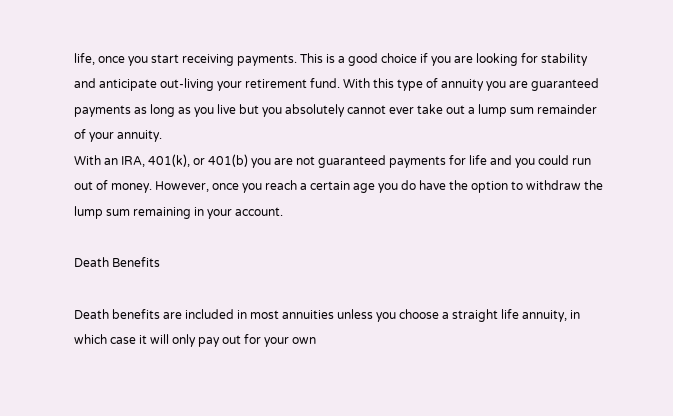life, once you start receiving payments. This is a good choice if you are looking for stability and anticipate out-living your retirement fund. With this type of annuity you are guaranteed payments as long as you live but you absolutely cannot ever take out a lump sum remainder of your annuity.
With an IRA, 401(k), or 401(b) you are not guaranteed payments for life and you could run out of money. However, once you reach a certain age you do have the option to withdraw the lump sum remaining in your account.

Death Benefits

Death benefits are included in most annuities unless you choose a straight life annuity, in which case it will only pay out for your own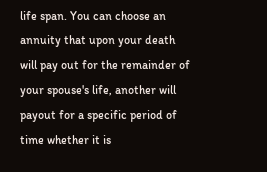life span. You can choose an annuity that upon your death will pay out for the remainder of your spouse's life, another will payout for a specific period of time whether it is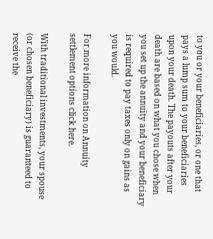to you or your beneficiaries, or one that pays a lump sum to your beneficiaries upon your death. The payouts after your death are based on what you chose when you set up the annuity and your beneficiary is required to pay taxes only on gains as you would.

For more information on Annuity settlement options click here.

With traditional investments, your spouse (or chosen beneficiary) is guaranteed to receive the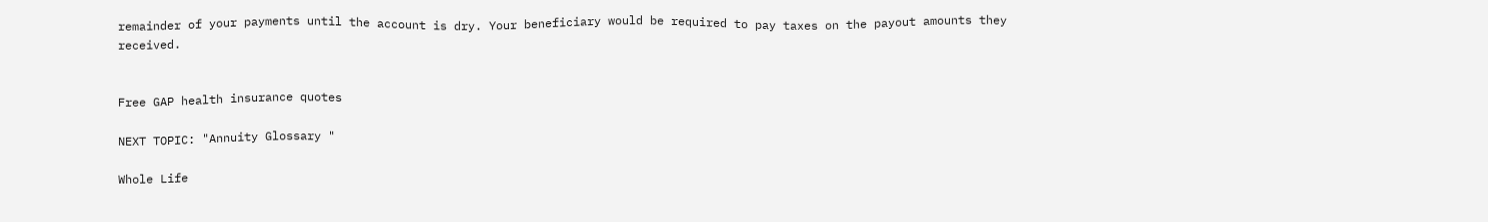remainder of your payments until the account is dry. Your beneficiary would be required to pay taxes on the payout amounts they received.


Free GAP health insurance quotes

NEXT TOPIC: "Annuity Glossary "

Whole Life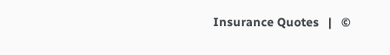Insurance Quotes   |   ©